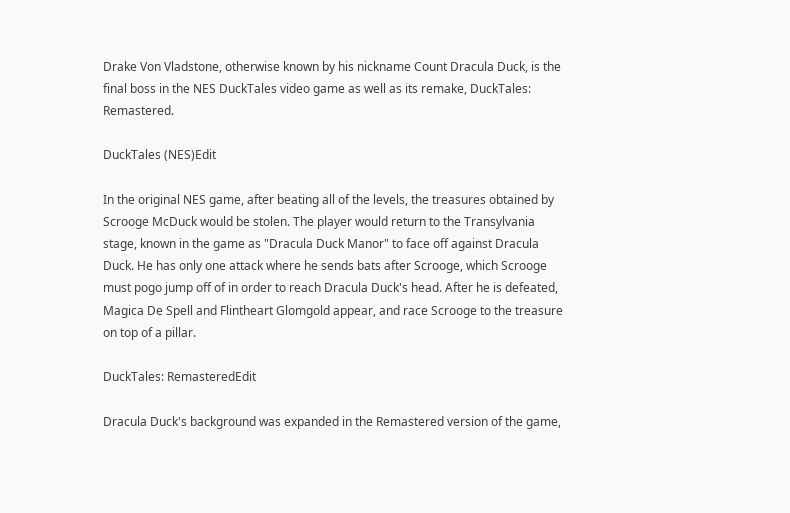Drake Von Vladstone, otherwise known by his nickname Count Dracula Duck, is the final boss in the NES DuckTales video game as well as its remake, DuckTales: Remastered.

DuckTales (NES)Edit

In the original NES game, after beating all of the levels, the treasures obtained by Scrooge McDuck would be stolen. The player would return to the Transylvania stage, known in the game as "Dracula Duck Manor" to face off against Dracula Duck. He has only one attack where he sends bats after Scrooge, which Scrooge must pogo jump off of in order to reach Dracula Duck's head. After he is defeated, Magica De Spell and Flintheart Glomgold appear, and race Scrooge to the treasure on top of a pillar.

DuckTales: RemasteredEdit

Dracula Duck's background was expanded in the Remastered version of the game,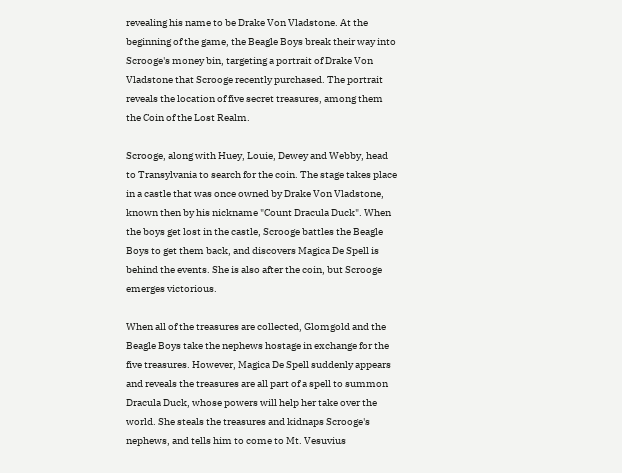revealing his name to be Drake Von Vladstone. At the beginning of the game, the Beagle Boys break their way into Scrooge's money bin, targeting a portrait of Drake Von Vladstone that Scrooge recently purchased. The portrait reveals the location of five secret treasures, among them the Coin of the Lost Realm.

Scrooge, along with Huey, Louie, Dewey and Webby, head to Transylvania to search for the coin. The stage takes place in a castle that was once owned by Drake Von Vladstone, known then by his nickname "Count Dracula Duck". When the boys get lost in the castle, Scrooge battles the Beagle Boys to get them back, and discovers Magica De Spell is behind the events. She is also after the coin, but Scrooge emerges victorious.

When all of the treasures are collected, Glomgold and the Beagle Boys take the nephews hostage in exchange for the five treasures. However, Magica De Spell suddenly appears and reveals the treasures are all part of a spell to summon Dracula Duck, whose powers will help her take over the world. She steals the treasures and kidnaps Scrooge's nephews, and tells him to come to Mt. Vesuvius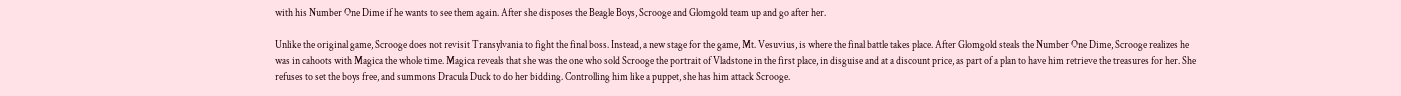with his Number One Dime if he wants to see them again. After she disposes the Beagle Boys, Scrooge and Glomgold team up and go after her.

Unlike the original game, Scrooge does not revisit Transylvania to fight the final boss. Instead, a new stage for the game, Mt. Vesuvius, is where the final battle takes place. After Glomgold steals the Number One Dime, Scrooge realizes he was in cahoots with Magica the whole time. Magica reveals that she was the one who sold Scrooge the portrait of Vladstone in the first place, in disguise and at a discount price, as part of a plan to have him retrieve the treasures for her. She refuses to set the boys free, and summons Dracula Duck to do her bidding. Controlling him like a puppet, she has him attack Scrooge.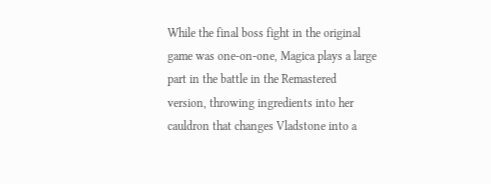While the final boss fight in the original game was one-on-one, Magica plays a large part in the battle in the Remastered version, throwing ingredients into her cauldron that changes Vladstone into a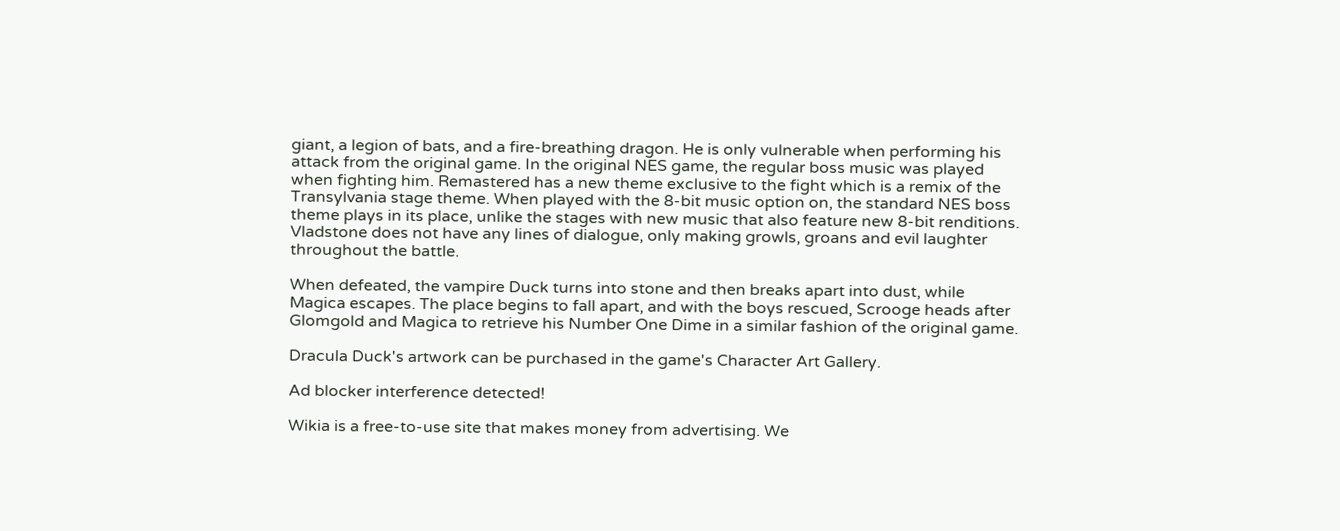giant, a legion of bats, and a fire-breathing dragon. He is only vulnerable when performing his attack from the original game. In the original NES game, the regular boss music was played when fighting him. Remastered has a new theme exclusive to the fight which is a remix of the Transylvania stage theme. When played with the 8-bit music option on, the standard NES boss theme plays in its place, unlike the stages with new music that also feature new 8-bit renditions. Vladstone does not have any lines of dialogue, only making growls, groans and evil laughter throughout the battle.

When defeated, the vampire Duck turns into stone and then breaks apart into dust, while Magica escapes. The place begins to fall apart, and with the boys rescued, Scrooge heads after Glomgold and Magica to retrieve his Number One Dime in a similar fashion of the original game.

Dracula Duck's artwork can be purchased in the game's Character Art Gallery.

Ad blocker interference detected!

Wikia is a free-to-use site that makes money from advertising. We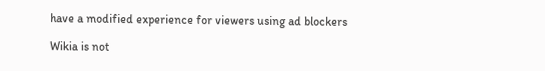have a modified experience for viewers using ad blockers

Wikia is not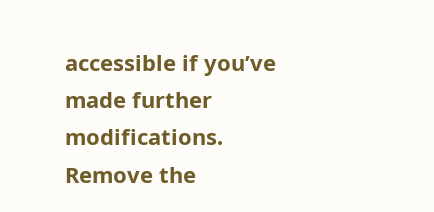accessible if you’ve made further modifications. Remove the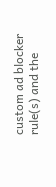custom ad blocker rule(s) and the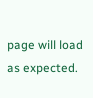page will load as expected.